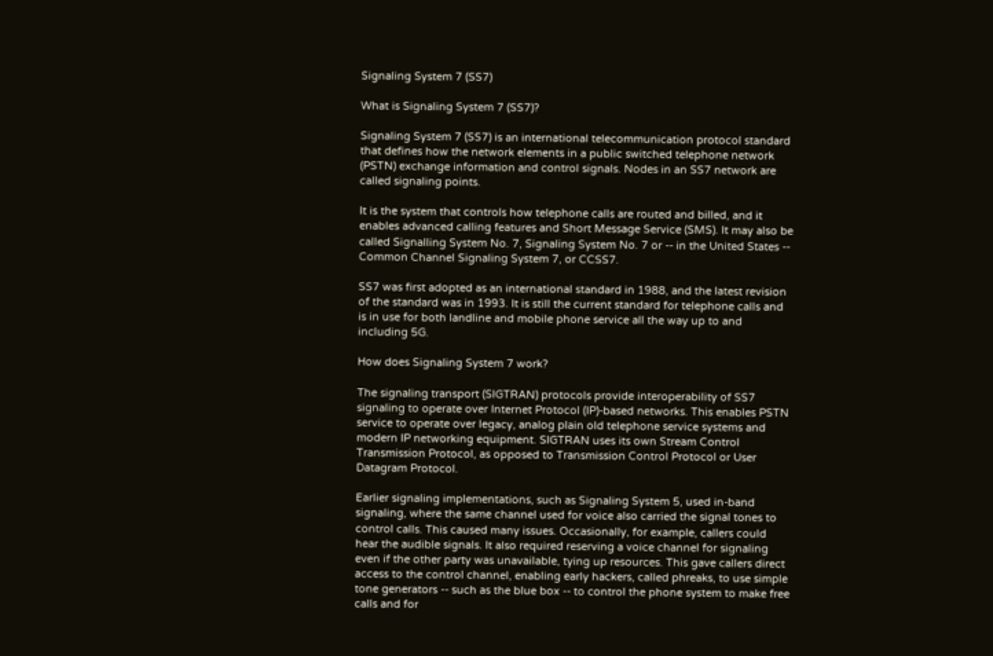Signaling System 7 (SS7)

What is Signaling System 7 (SS7)?

Signaling System 7 (SS7) is an international telecommunication protocol standard that defines how the network elements in a public switched telephone network (PSTN) exchange information and control signals. Nodes in an SS7 network are called signaling points.

It is the system that controls how telephone calls are routed and billed, and it enables advanced calling features and Short Message Service (SMS). It may also be called Signalling System No. 7, Signaling System No. 7 or -- in the United States -- Common Channel Signaling System 7, or CCSS7.

SS7 was first adopted as an international standard in 1988, and the latest revision of the standard was in 1993. It is still the current standard for telephone calls and is in use for both landline and mobile phone service all the way up to and including 5G.

How does Signaling System 7 work?

The signaling transport (SIGTRAN) protocols provide interoperability of SS7 signaling to operate over Internet Protocol (IP)-based networks. This enables PSTN service to operate over legacy, analog plain old telephone service systems and modern IP networking equipment. SIGTRAN uses its own Stream Control Transmission Protocol, as opposed to Transmission Control Protocol or User Datagram Protocol.

Earlier signaling implementations, such as Signaling System 5, used in-band signaling, where the same channel used for voice also carried the signal tones to control calls. This caused many issues. Occasionally, for example, callers could hear the audible signals. It also required reserving a voice channel for signaling even if the other party was unavailable, tying up resources. This gave callers direct access to the control channel, enabling early hackers, called phreaks, to use simple tone generators -- such as the blue box -- to control the phone system to make free calls and for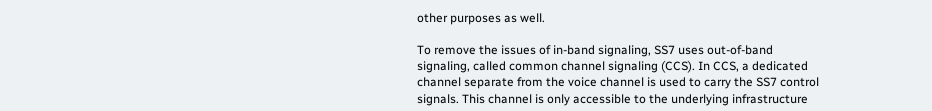other purposes as well.

To remove the issues of in-band signaling, SS7 uses out-of-band signaling, called common channel signaling (CCS). In CCS, a dedicated channel separate from the voice channel is used to carry the SS7 control signals. This channel is only accessible to the underlying infrastructure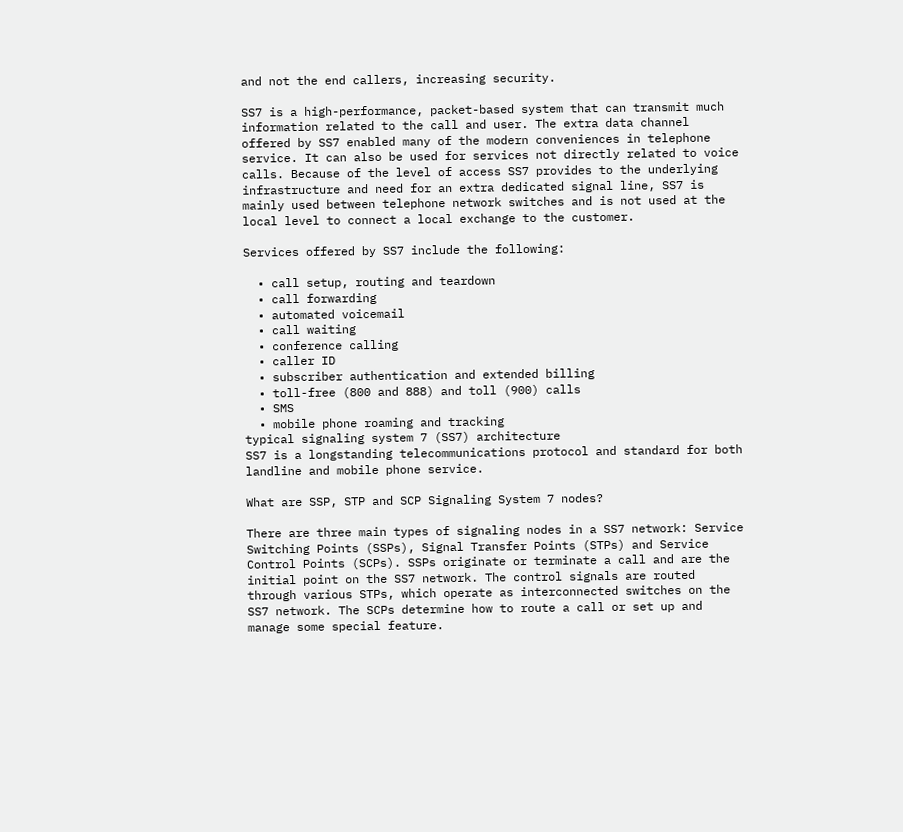and not the end callers, increasing security.

SS7 is a high-performance, packet-based system that can transmit much information related to the call and user. The extra data channel offered by SS7 enabled many of the modern conveniences in telephone service. It can also be used for services not directly related to voice calls. Because of the level of access SS7 provides to the underlying infrastructure and need for an extra dedicated signal line, SS7 is mainly used between telephone network switches and is not used at the local level to connect a local exchange to the customer.

Services offered by SS7 include the following:

  • call setup, routing and teardown
  • call forwarding
  • automated voicemail
  • call waiting
  • conference calling
  • caller ID
  • subscriber authentication and extended billing
  • toll-free (800 and 888) and toll (900) calls
  • SMS
  • mobile phone roaming and tracking
typical signaling system 7 (SS7) architecture
SS7 is a longstanding telecommunications protocol and standard for both landline and mobile phone service.

What are SSP, STP and SCP Signaling System 7 nodes?

There are three main types of signaling nodes in a SS7 network: Service Switching Points (SSPs), Signal Transfer Points (STPs) and Service Control Points (SCPs). SSPs originate or terminate a call and are the initial point on the SS7 network. The control signals are routed through various STPs, which operate as interconnected switches on the SS7 network. The SCPs determine how to route a call or set up and manage some special feature.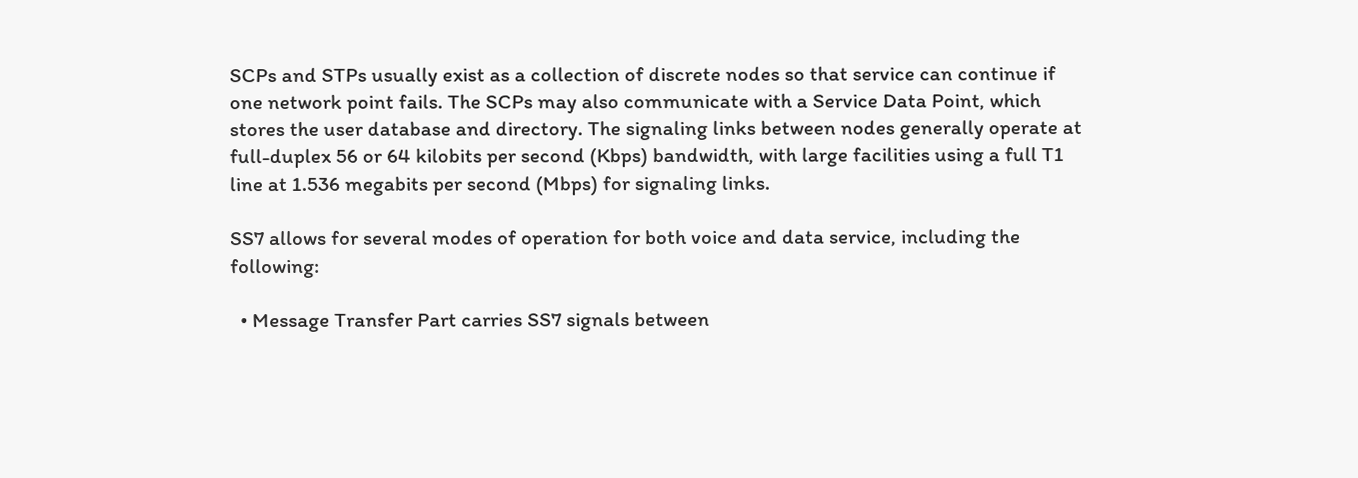SCPs and STPs usually exist as a collection of discrete nodes so that service can continue if one network point fails. The SCPs may also communicate with a Service Data Point, which stores the user database and directory. The signaling links between nodes generally operate at full-duplex 56 or 64 kilobits per second (Kbps) bandwidth, with large facilities using a full T1 line at 1.536 megabits per second (Mbps) for signaling links.

SS7 allows for several modes of operation for both voice and data service, including the following:

  • Message Transfer Part carries SS7 signals between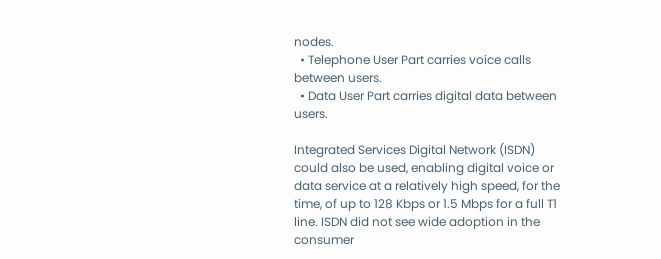nodes.
  • Telephone User Part carries voice calls between users.
  • Data User Part carries digital data between users.

Integrated Services Digital Network (ISDN) could also be used, enabling digital voice or data service at a relatively high speed, for the time, of up to 128 Kbps or 1.5 Mbps for a full T1 line. ISDN did not see wide adoption in the consumer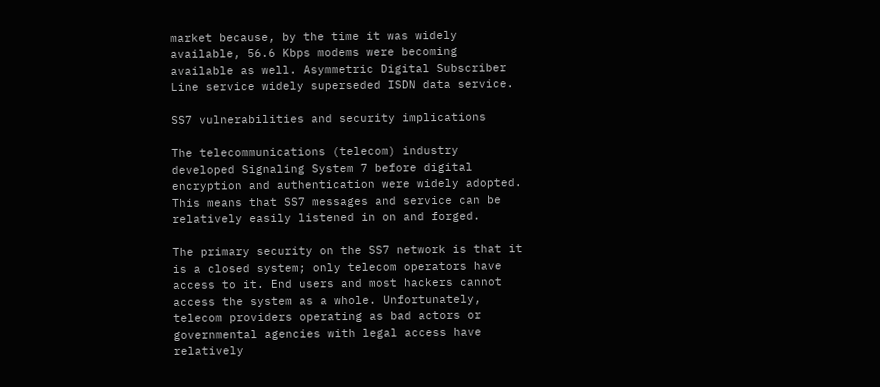market because, by the time it was widely available, 56.6 Kbps modems were becoming available as well. Asymmetric Digital Subscriber Line service widely superseded ISDN data service.

SS7 vulnerabilities and security implications

The telecommunications (telecom) industry developed Signaling System 7 before digital encryption and authentication were widely adopted. This means that SS7 messages and service can be relatively easily listened in on and forged.

The primary security on the SS7 network is that it is a closed system; only telecom operators have access to it. End users and most hackers cannot access the system as a whole. Unfortunately, telecom providers operating as bad actors or governmental agencies with legal access have relatively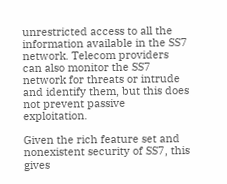unrestricted access to all the information available in the SS7 network. Telecom providers can also monitor the SS7 network for threats or intrude and identify them, but this does not prevent passive exploitation.

Given the rich feature set and nonexistent security of SS7, this gives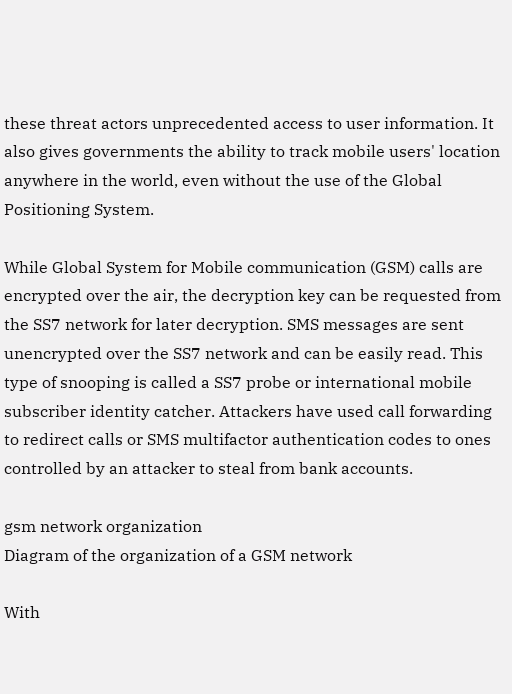these threat actors unprecedented access to user information. It also gives governments the ability to track mobile users' location anywhere in the world, even without the use of the Global Positioning System.

While Global System for Mobile communication (GSM) calls are encrypted over the air, the decryption key can be requested from the SS7 network for later decryption. SMS messages are sent unencrypted over the SS7 network and can be easily read. This type of snooping is called a SS7 probe or international mobile subscriber identity catcher. Attackers have used call forwarding to redirect calls or SMS multifactor authentication codes to ones controlled by an attacker to steal from bank accounts.

gsm network organization
Diagram of the organization of a GSM network

With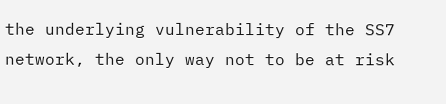the underlying vulnerability of the SS7 network, the only way not to be at risk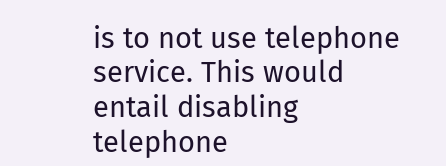is to not use telephone service. This would entail disabling telephone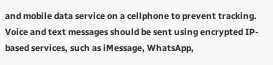and mobile data service on a cellphone to prevent tracking. Voice and text messages should be sent using encrypted IP-based services, such as iMessage, WhatsApp,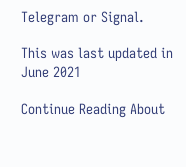Telegram or Signal.

This was last updated in June 2021

Continue Reading About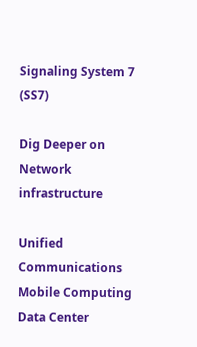Signaling System 7 (SS7)

Dig Deeper on Network infrastructure

Unified Communications
Mobile Computing
Data Center